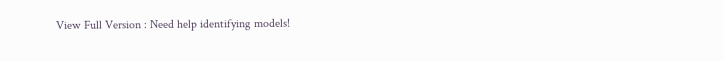View Full Version : Need help identifying models!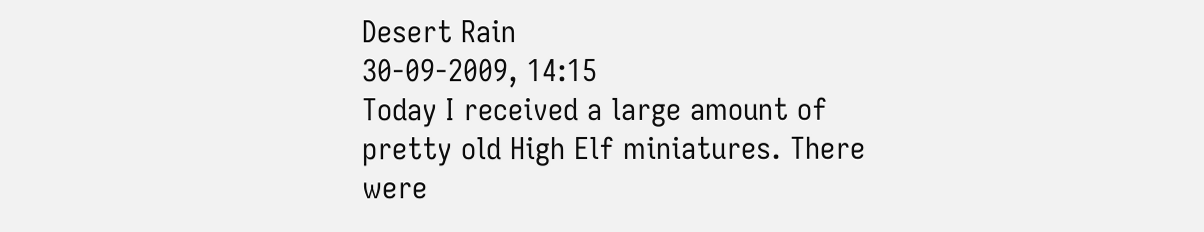Desert Rain
30-09-2009, 14:15
Today I received a large amount of pretty old High Elf miniatures. There were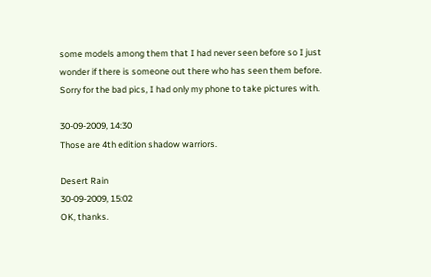some models among them that I had never seen before so I just wonder if there is someone out there who has seen them before. Sorry for the bad pics, I had only my phone to take pictures with.

30-09-2009, 14:30
Those are 4th edition shadow warriors.

Desert Rain
30-09-2009, 15:02
OK, thanks.